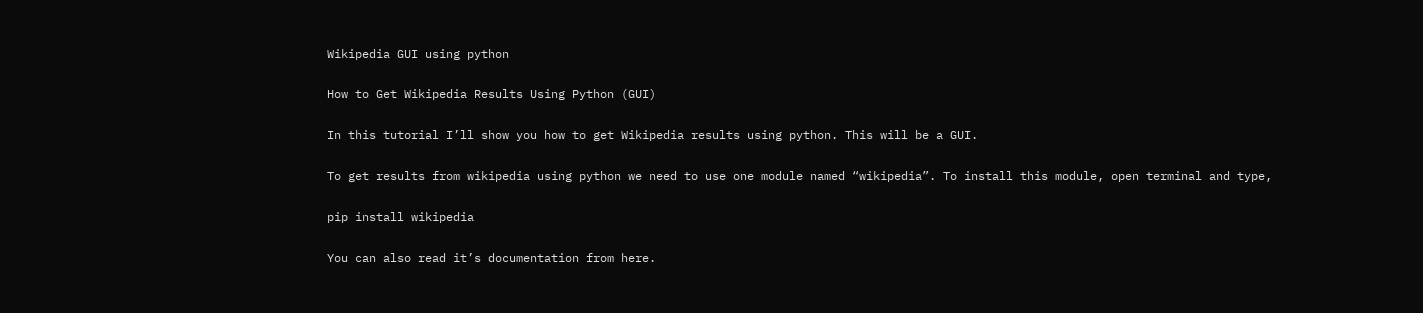Wikipedia GUI using python

How to Get Wikipedia Results Using Python (GUI)

In this tutorial I’ll show you how to get Wikipedia results using python. This will be a GUI.

To get results from wikipedia using python we need to use one module named “wikipedia”. To install this module, open terminal and type,

pip install wikipedia

You can also read it’s documentation from here.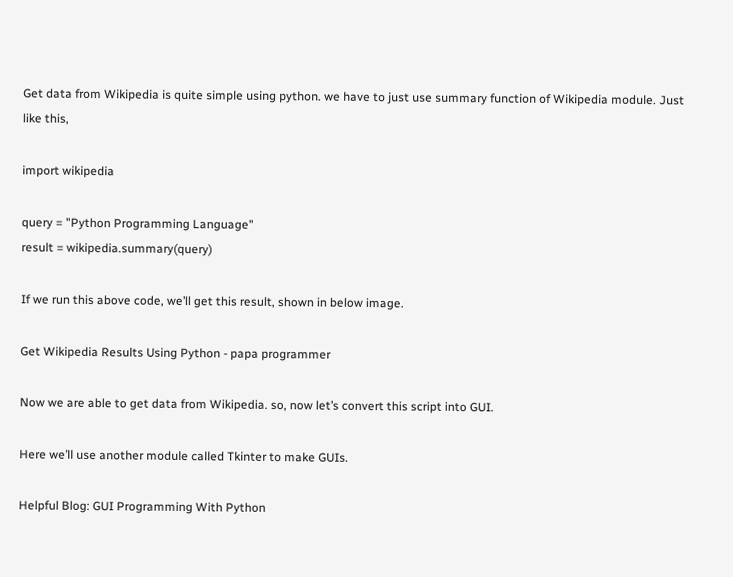Get data from Wikipedia is quite simple using python. we have to just use summary function of Wikipedia module. Just like this,

import wikipedia

query = "Python Programming Language"
result = wikipedia.summary(query)

If we run this above code, we’ll get this result, shown in below image.

Get Wikipedia Results Using Python - papa programmer

Now we are able to get data from Wikipedia. so, now let’s convert this script into GUI.

Here we’ll use another module called Tkinter to make GUIs.

Helpful Blog: GUI Programming With Python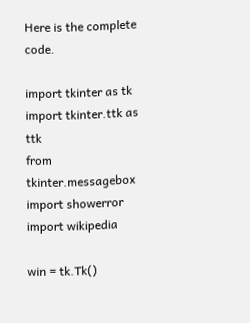Here is the complete code.

import tkinter as tk
import tkinter.ttk as ttk
from tkinter.messagebox import showerror
import wikipedia

win = tk.Tk()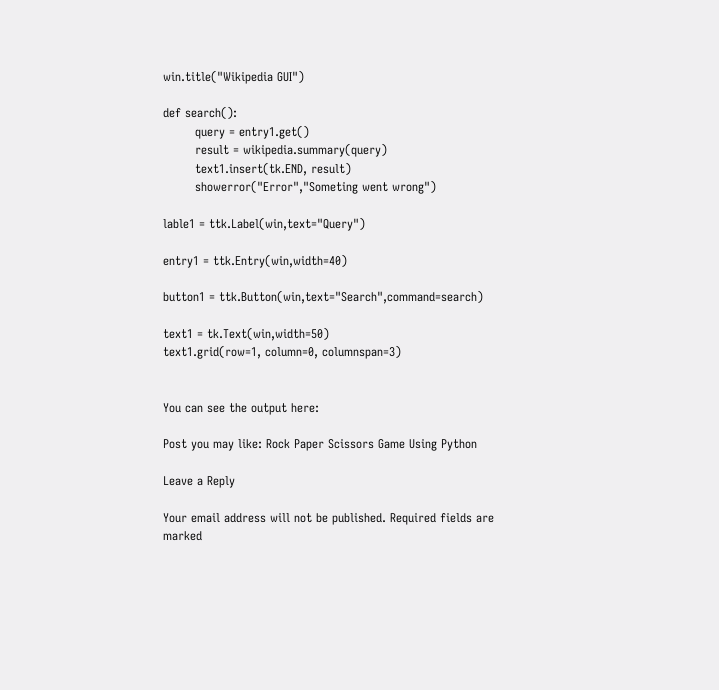win.title("Wikipedia GUI")

def search():
        query = entry1.get()
        result = wikipedia.summary(query)
        text1.insert(tk.END, result)
        showerror("Error","Someting went wrong")

lable1 = ttk.Label(win,text="Query")

entry1 = ttk.Entry(win,width=40)

button1 = ttk.Button(win,text="Search",command=search)

text1 = tk.Text(win,width=50)
text1.grid(row=1, column=0, columnspan=3)


You can see the output here:

Post you may like: Rock Paper Scissors Game Using Python

Leave a Reply

Your email address will not be published. Required fields are marked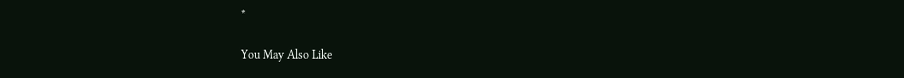*

You May Also Like